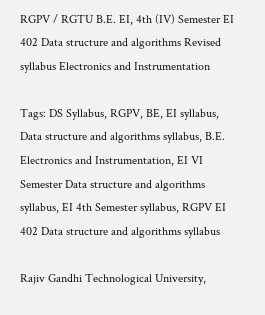RGPV / RGTU B.E. EI, 4th (IV) Semester EI 402 Data structure and algorithms Revised syllabus Electronics and Instrumentation

Tags: DS Syllabus, RGPV, BE, EI syllabus, Data structure and algorithms syllabus, B.E. Electronics and Instrumentation, EI VI Semester Data structure and algorithms syllabus, EI 4th Semester syllabus, RGPV EI 402 Data structure and algorithms syllabus

Rajiv Gandhi Technological University,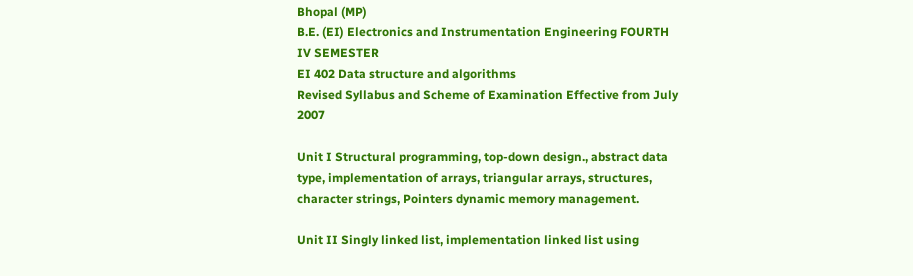Bhopal (MP)
B.E. (EI) Electronics and Instrumentation Engineering FOURTH IV SEMESTER
EI 402 Data structure and algorithms
Revised Syllabus and Scheme of Examination Effective from July 2007

Unit I Structural programming, top-down design., abstract data type, implementation of arrays, triangular arrays, structures, character strings, Pointers dynamic memory management.

Unit II Singly linked list, implementation linked list using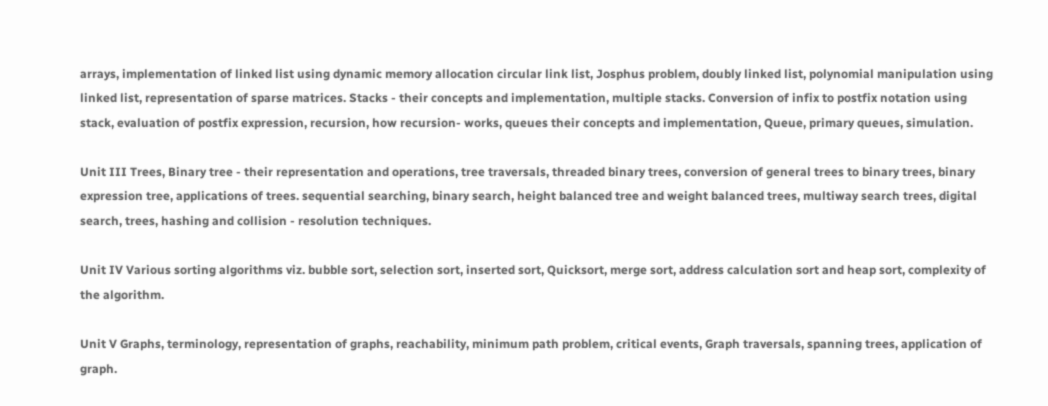arrays, implementation of linked list using dynamic memory allocation circular link list, Josphus problem, doubly linked list, polynomial manipulation using linked list, representation of sparse matrices. Stacks - their concepts and implementation, multiple stacks. Conversion of infix to postfix notation using stack, evaluation of postfix expression, recursion, how recursion- works, queues their concepts and implementation, Queue, primary queues, simulation.

Unit III Trees, Binary tree - their representation and operations, tree traversals, threaded binary trees, conversion of general trees to binary trees, binary expression tree, applications of trees. sequential searching, binary search, height balanced tree and weight balanced trees, multiway search trees, digital search, trees, hashing and collision - resolution techniques.

Unit IV Various sorting algorithms viz. bubble sort, selection sort, inserted sort, Quicksort, merge sort, address calculation sort and heap sort, complexity of the algorithm.

Unit V Graphs, terminology, representation of graphs, reachability, minimum path problem, critical events, Graph traversals, spanning trees, application of graph.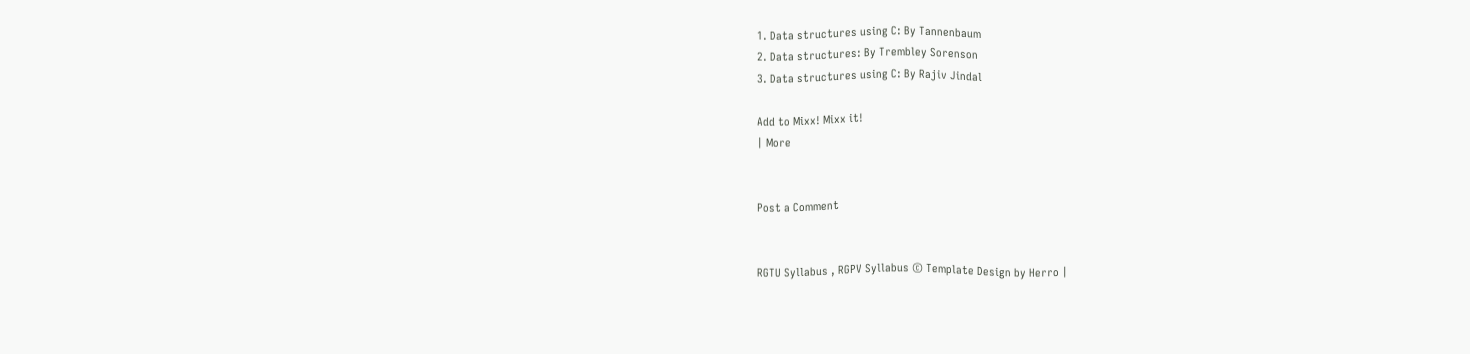1. Data structures using C: By Tannenbaum
2. Data structures: By Trembley Sorenson
3. Data structures using C: By Rajiv Jindal

Add to Mixx! Mixx it!
| More


Post a Comment


RGTU Syllabus , RGPV Syllabus © Template Design by Herro |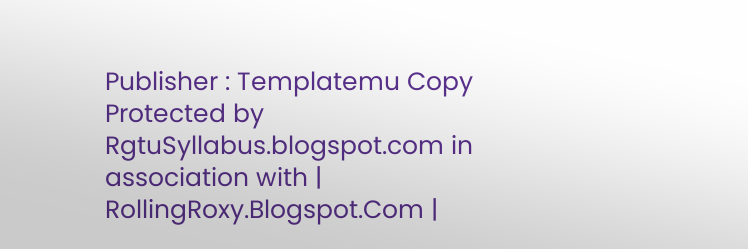Publisher : Templatemu Copy Protected by RgtuSyllabus.blogspot.com in association with | RollingRoxy.Blogspot.Com |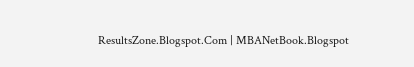ResultsZone.Blogspot.Com | MBANetBook.Blogspot